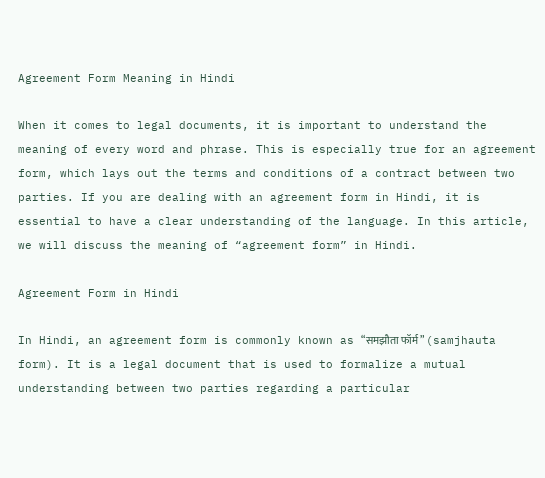Agreement Form Meaning in Hindi

When it comes to legal documents, it is important to understand the meaning of every word and phrase. This is especially true for an agreement form, which lays out the terms and conditions of a contract between two parties. If you are dealing with an agreement form in Hindi, it is essential to have a clear understanding of the language. In this article, we will discuss the meaning of “agreement form” in Hindi.

Agreement Form in Hindi

In Hindi, an agreement form is commonly known as “समझौता फॉर्म” (samjhauta form). It is a legal document that is used to formalize a mutual understanding between two parties regarding a particular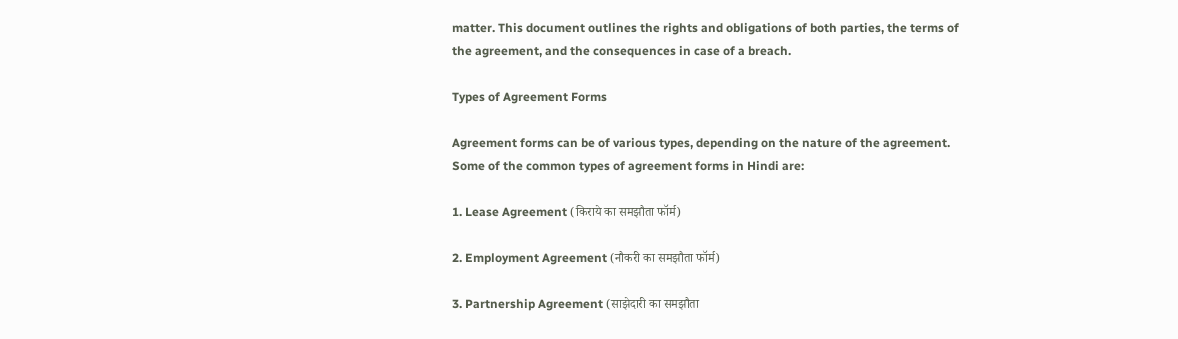matter. This document outlines the rights and obligations of both parties, the terms of the agreement, and the consequences in case of a breach.

Types of Agreement Forms

Agreement forms can be of various types, depending on the nature of the agreement. Some of the common types of agreement forms in Hindi are:

1. Lease Agreement (किराये का समझौता फॉर्म)

2. Employment Agreement (नौकरी का समझौता फॉर्म)

3. Partnership Agreement (साझेदारी का समझौता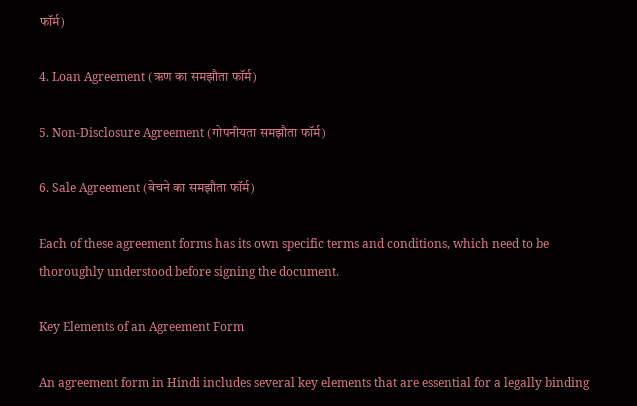फॉर्म)

4. Loan Agreement (ऋण का समझौता फॉर्म)

5. Non-Disclosure Agreement (गोपनीयता समझौता फॉर्म)

6. Sale Agreement (बेचने का समझौता फॉर्म)

Each of these agreement forms has its own specific terms and conditions, which need to be thoroughly understood before signing the document.

Key Elements of an Agreement Form

An agreement form in Hindi includes several key elements that are essential for a legally binding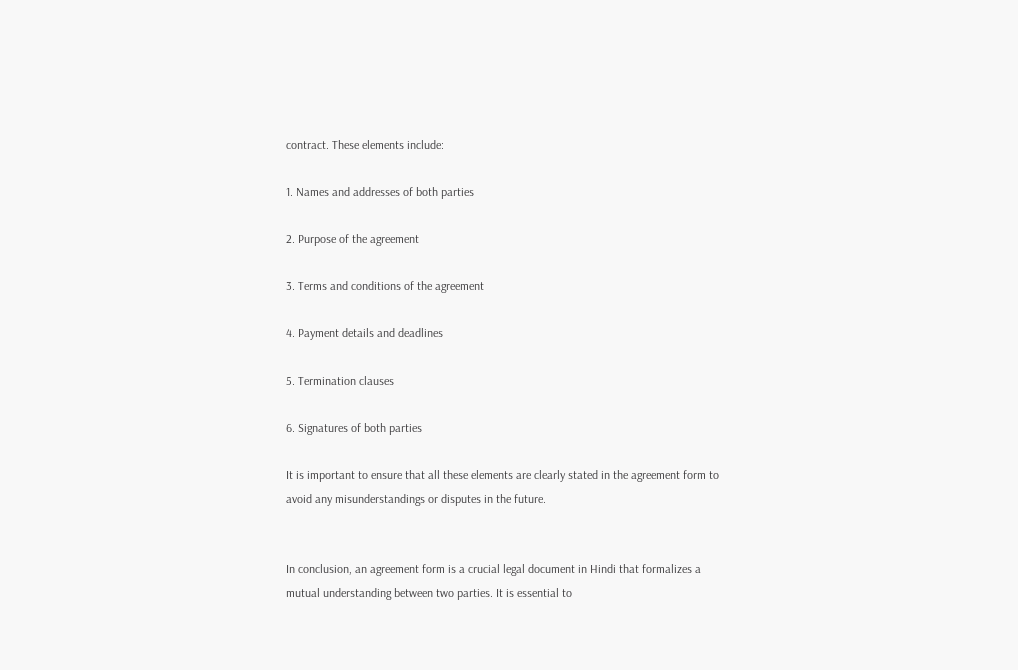contract. These elements include:

1. Names and addresses of both parties

2. Purpose of the agreement

3. Terms and conditions of the agreement

4. Payment details and deadlines

5. Termination clauses

6. Signatures of both parties

It is important to ensure that all these elements are clearly stated in the agreement form to avoid any misunderstandings or disputes in the future.


In conclusion, an agreement form is a crucial legal document in Hindi that formalizes a mutual understanding between two parties. It is essential to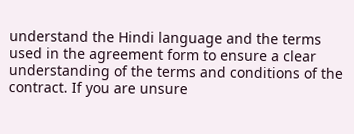understand the Hindi language and the terms used in the agreement form to ensure a clear understanding of the terms and conditions of the contract. If you are unsure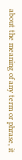about the meaning of any term or phrase, it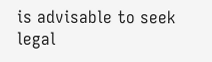is advisable to seek legal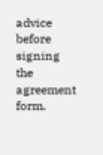advice before signing the agreement form.